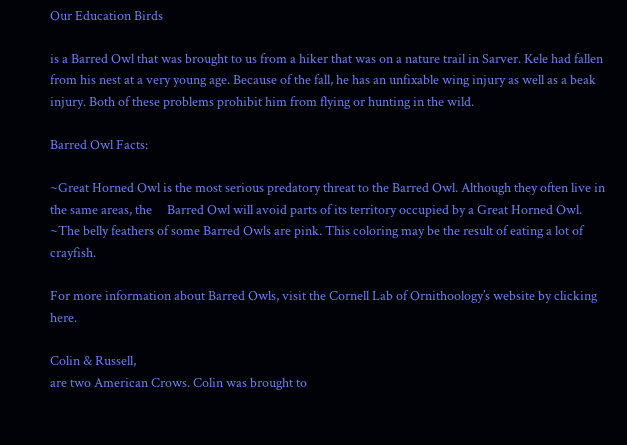Our Education Birds

is a Barred Owl that was brought to us from a hiker that was on a nature trail in Sarver. Kele had fallen from his nest at a very young age. Because of the fall, he has an unfixable wing injury as well as a beak injury. Both of these problems prohibit him from flying or hunting in the wild.

Barred Owl Facts:

~Great Horned Owl is the most serious predatory threat to the Barred Owl. Although they often live in the same areas, the     Barred Owl will avoid parts of its territory occupied by a Great Horned Owl.
~The belly feathers of some Barred Owls are pink. This coloring may be the result of eating a lot of crayfish.

For more information about Barred Owls, visit the Cornell Lab of Ornithoology’s website by clicking here.

Colin & Russell,
are two American Crows. Colin was brought to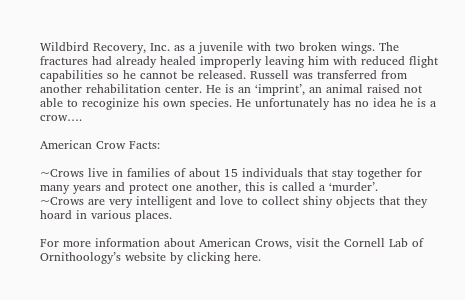Wildbird Recovery, Inc. as a juvenile with two broken wings. The fractures had already healed improperly leaving him with reduced flight capabilities so he cannot be released. Russell was transferred from another rehabilitation center. He is an ‘imprint’, an animal raised not able to recoginize his own species. He unfortunately has no idea he is a crow….

American Crow Facts:

~Crows live in families of about 15 individuals that stay together for many years and protect one another, this is called a ‘murder’.
~Crows are very intelligent and love to collect shiny objects that they hoard in various places.

For more information about American Crows, visit the Cornell Lab of Ornithoology’s website by clicking here.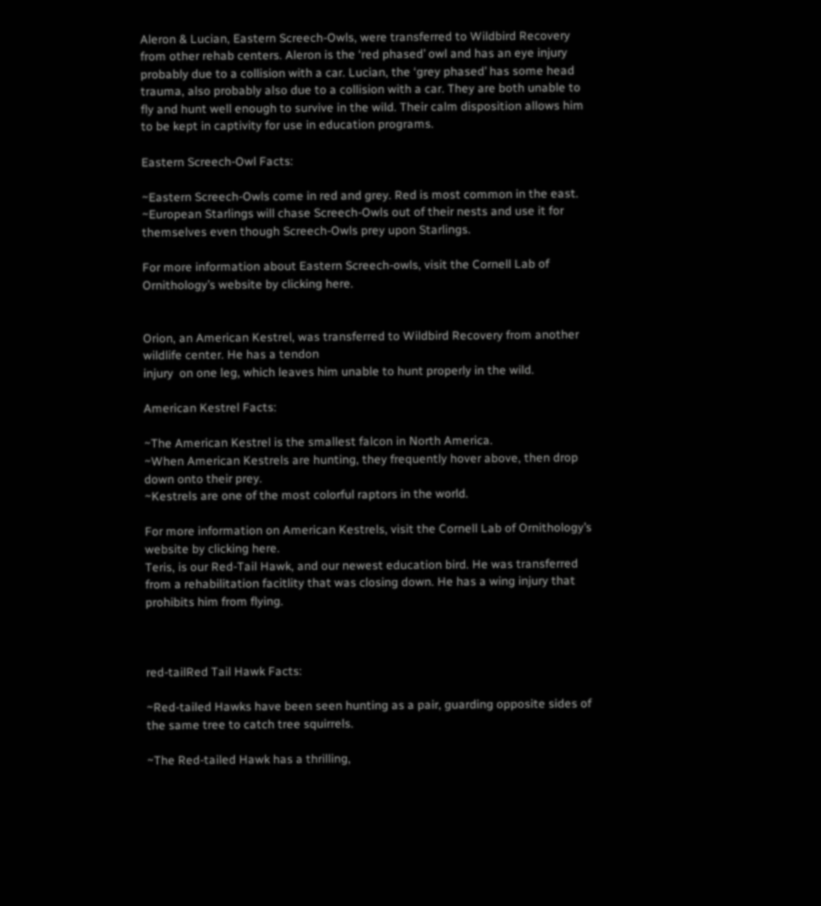Aleron & Lucian, Eastern Screech-Owls, were transferred to Wildbird Recovery from other rehab centers. Aleron is the ‘red phased’ owl and has an eye injury probably due to a collision with a car. Lucian, the ‘grey phased’ has some head trauma, also probably also due to a collision with a car. They are both unable to fly and hunt well enough to survive in the wild. Their calm disposition allows him to be kept in captivity for use in education programs.

Eastern Screech-Owl Facts:

~Eastern Screech-Owls come in red and grey. Red is most common in the east.
~European Starlings will chase Screech-Owls out of their nests and use it for themselves even though Screech-Owls prey upon Starlings.

For more information about Eastern Screech-owls, visit the Cornell Lab of Ornithology’s website by clicking here.


Orion, an American Kestrel, was transferred to Wildbird Recovery from another wildlife center. He has a tendon
injury  on one leg, which leaves him unable to hunt properly in the wild.

American Kestrel Facts:

~The American Kestrel is the smallest falcon in North America.
~When American Kestrels are hunting, they frequently hover above, then drop down onto their prey.
~Kestrels are one of the most colorful raptors in the world.

For more information on American Kestrels, visit the Cornell Lab of Ornithology’s website by clicking here.
Teris, is our Red-Tail Hawk, and our newest education bird. He was transferred from a rehabilitation facitlity that was closing down. He has a wing injury that prohibits him from flying.



red-tailRed Tail Hawk Facts:

~Red-tailed Hawks have been seen hunting as a pair, guarding opposite sides of the same tree to catch tree squirrels.

~The Red-tailed Hawk has a thrilling,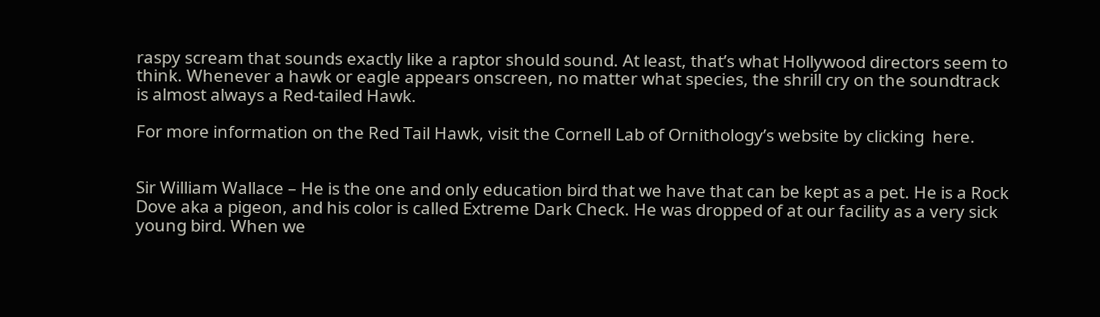raspy scream that sounds exactly like a raptor should sound. At least, that’s what Hollywood directors seem to think. Whenever a hawk or eagle appears onscreen, no matter what species, the shrill cry on the soundtrack is almost always a Red-tailed Hawk.

For more information on the Red Tail Hawk, visit the Cornell Lab of Ornithology’s website by clicking  here.


Sir William Wallace – He is the one and only education bird that we have that can be kept as a pet. He is a Rock Dove aka a pigeon, and his color is called Extreme Dark Check. He was dropped of at our facility as a very sick young bird. When we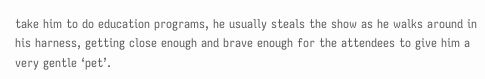take him to do education programs, he usually steals the show as he walks around in his harness, getting close enough and brave enough for the attendees to give him a very gentle ‘pet’.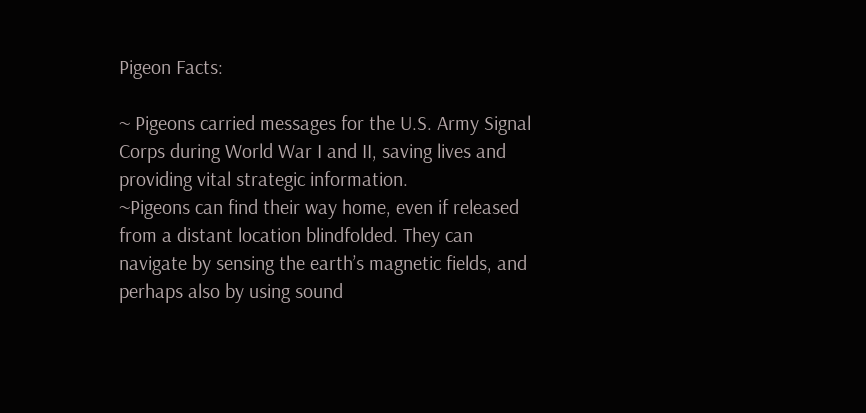Pigeon Facts:

~ Pigeons carried messages for the U.S. Army Signal Corps during World War I and II, saving lives and providing vital strategic information.
~Pigeons can find their way home, even if released from a distant location blindfolded. They can navigate by sensing the earth’s magnetic fields, and perhaps also by using sound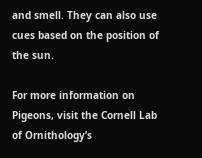and smell. They can also use cues based on the position of the sun.

For more information on Pigeons, visit the Cornell Lab of Ornithology’s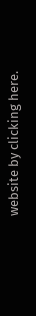website by clicking here.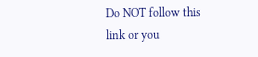Do NOT follow this link or you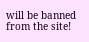will be banned from the site!